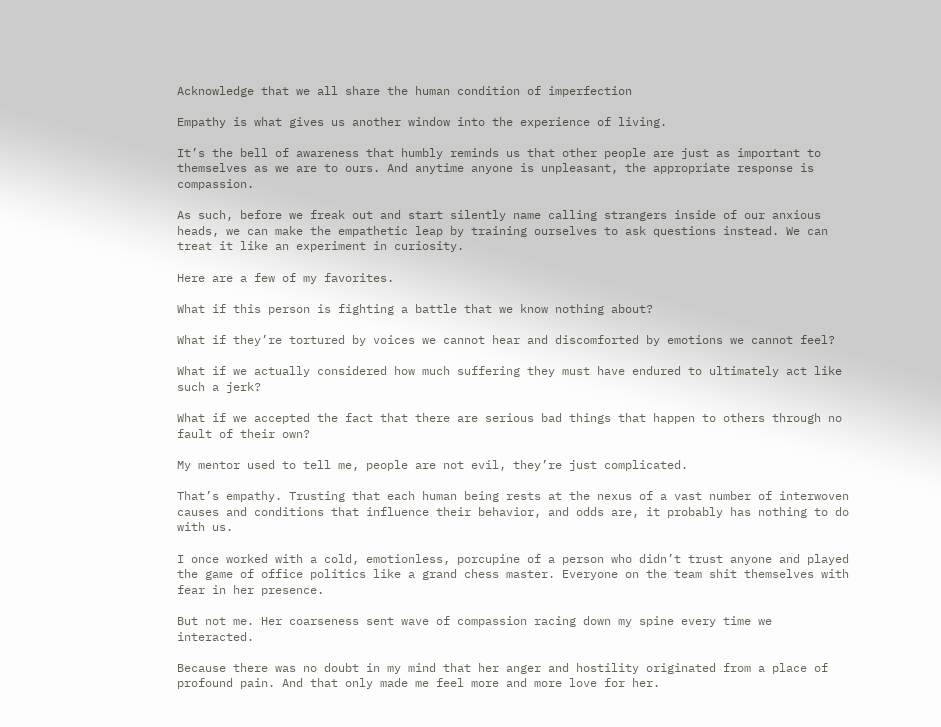Acknowledge that we all share the human condition of imperfection

Empathy is what gives us another window into the experience of living.

It’s the bell of awareness that humbly reminds us that other people are just as important to themselves as we are to ours. And anytime anyone is unpleasant, the appropriate response is compassion.

As such, before we freak out and start silently name calling strangers inside of our anxious heads, we can make the empathetic leap by training ourselves to ask questions instead. We can treat it like an experiment in curiosity.

Here are a few of my favorites.

What if this person is fighting a battle that we know nothing about?

What if they’re tortured by voices we cannot hear and discomforted by emotions we cannot feel?

What if we actually considered how much suffering they must have endured to ultimately act like such a jerk?

What if we accepted the fact that there are serious bad things that happen to others through no fault of their own?

My mentor used to tell me, people are not evil, they’re just complicated.

That’s empathy. Trusting that each human being rests at the nexus of a vast number of interwoven causes and conditions that influence their behavior, and odds are, it probably has nothing to do with us.

I once worked with a cold, emotionless, porcupine of a person who didn’t trust anyone and played the game of office politics like a grand chess master. Everyone on the team shit themselves with fear in her presence.

But not me. Her coarseness sent wave of compassion racing down my spine every time we interacted.

Because there was no doubt in my mind that her anger and hostility originated from a place of profound pain. And that only made me feel more and more love for her.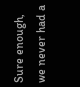Sure enough, we never had a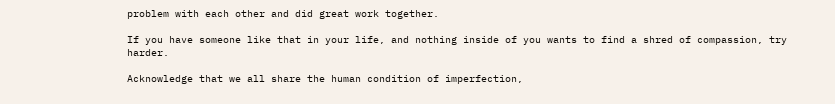problem with each other and did great work together.

If you have someone like that in your life, and nothing inside of you wants to find a shred of compassion, try harder.

Acknowledge that we all share the human condition of imperfection,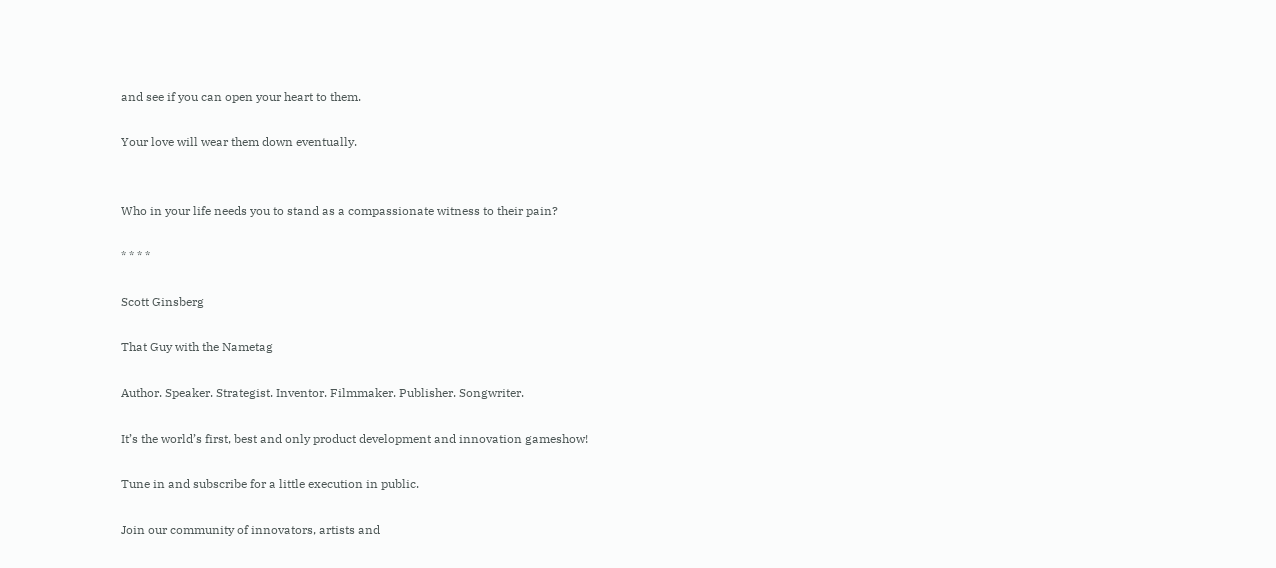and see if you can open your heart to them.

Your love will wear them down eventually.


Who in your life needs you to stand as a compassionate witness to their pain?

* * * *

Scott Ginsberg

That Guy with the Nametag

Author. Speaker. Strategist. Inventor. Filmmaker. Publisher. Songwriter.

It’s the world’s first, best and only product development and innovation gameshow!

Tune in and subscribe for a little execution in public.

Join our community of innovators, artists and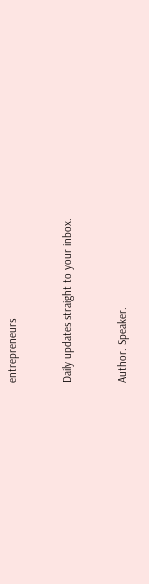entrepreneurs


Daily updates straight to your inbox.


Author. Speaker.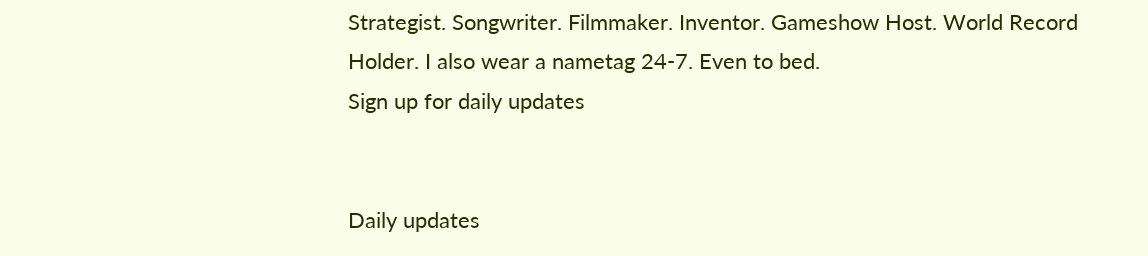Strategist. Songwriter. Filmmaker. Inventor. Gameshow Host. World Record Holder. I also wear a nametag 24-7. Even to bed.
Sign up for daily updates


Daily updates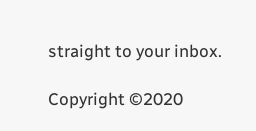straight to your inbox.

Copyright ©2020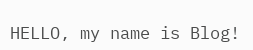HELLO, my name is Blog!